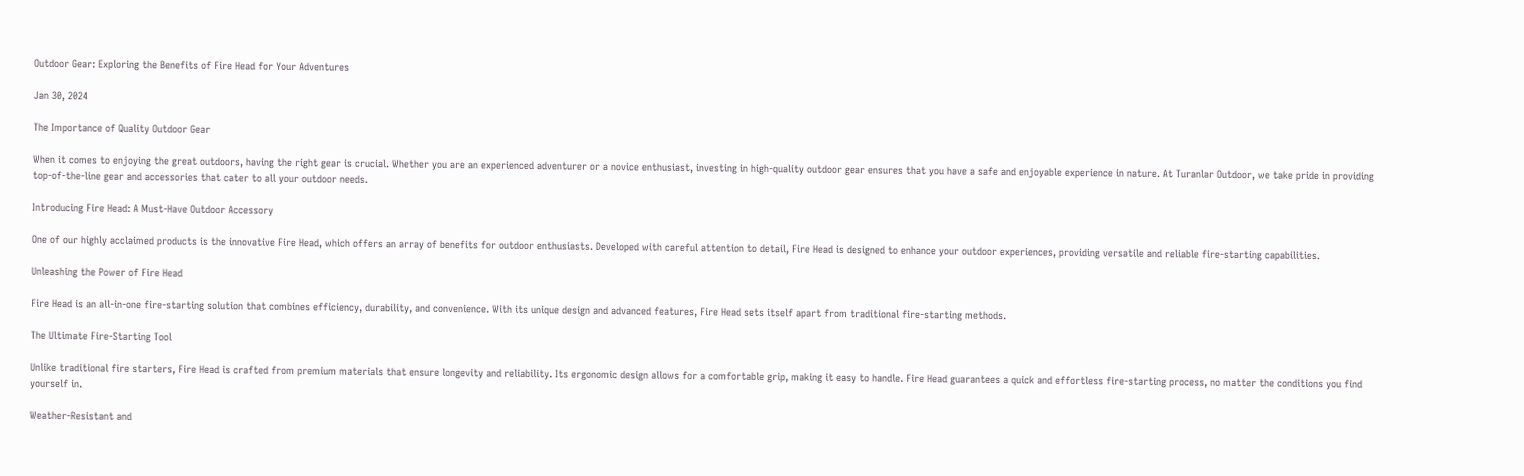Outdoor Gear: Exploring the Benefits of Fire Head for Your Adventures

Jan 30, 2024

The Importance of Quality Outdoor Gear

When it comes to enjoying the great outdoors, having the right gear is crucial. Whether you are an experienced adventurer or a novice enthusiast, investing in high-quality outdoor gear ensures that you have a safe and enjoyable experience in nature. At Turanlar Outdoor, we take pride in providing top-of-the-line gear and accessories that cater to all your outdoor needs.

Introducing Fire Head: A Must-Have Outdoor Accessory

One of our highly acclaimed products is the innovative Fire Head, which offers an array of benefits for outdoor enthusiasts. Developed with careful attention to detail, Fire Head is designed to enhance your outdoor experiences, providing versatile and reliable fire-starting capabilities.

Unleashing the Power of Fire Head

Fire Head is an all-in-one fire-starting solution that combines efficiency, durability, and convenience. With its unique design and advanced features, Fire Head sets itself apart from traditional fire-starting methods.

The Ultimate Fire-Starting Tool

Unlike traditional fire starters, Fire Head is crafted from premium materials that ensure longevity and reliability. Its ergonomic design allows for a comfortable grip, making it easy to handle. Fire Head guarantees a quick and effortless fire-starting process, no matter the conditions you find yourself in.

Weather-Resistant and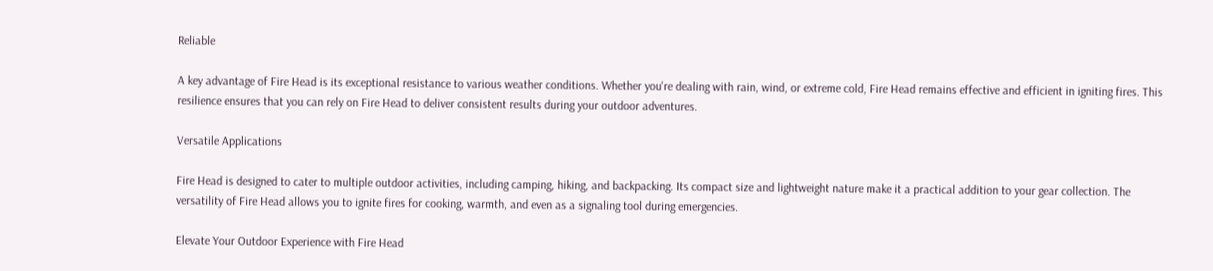Reliable

A key advantage of Fire Head is its exceptional resistance to various weather conditions. Whether you're dealing with rain, wind, or extreme cold, Fire Head remains effective and efficient in igniting fires. This resilience ensures that you can rely on Fire Head to deliver consistent results during your outdoor adventures.

Versatile Applications

Fire Head is designed to cater to multiple outdoor activities, including camping, hiking, and backpacking. Its compact size and lightweight nature make it a practical addition to your gear collection. The versatility of Fire Head allows you to ignite fires for cooking, warmth, and even as a signaling tool during emergencies.

Elevate Your Outdoor Experience with Fire Head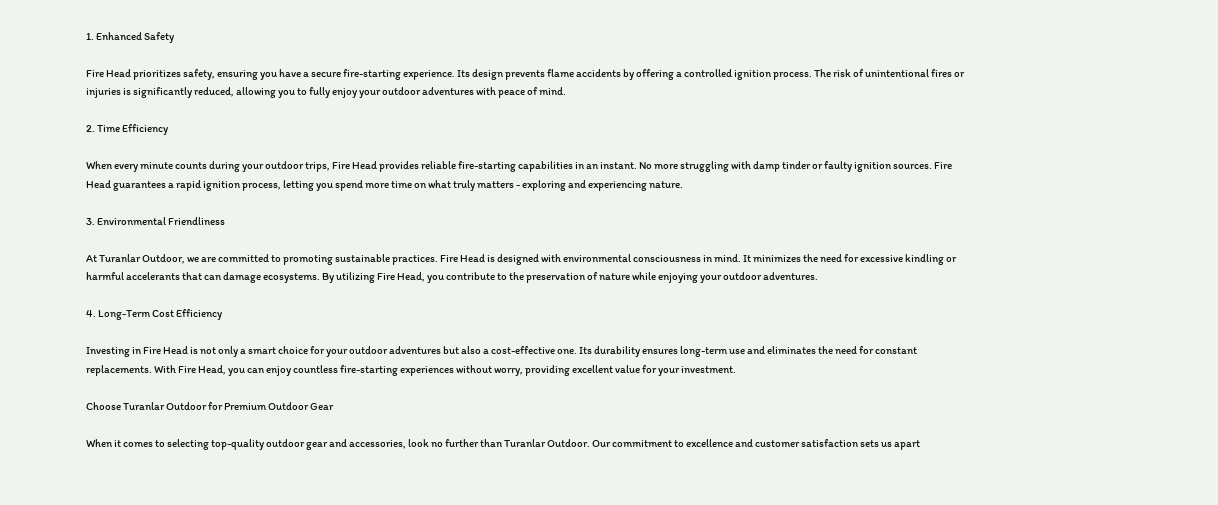1. Enhanced Safety

Fire Head prioritizes safety, ensuring you have a secure fire-starting experience. Its design prevents flame accidents by offering a controlled ignition process. The risk of unintentional fires or injuries is significantly reduced, allowing you to fully enjoy your outdoor adventures with peace of mind.

2. Time Efficiency

When every minute counts during your outdoor trips, Fire Head provides reliable fire-starting capabilities in an instant. No more struggling with damp tinder or faulty ignition sources. Fire Head guarantees a rapid ignition process, letting you spend more time on what truly matters - exploring and experiencing nature.

3. Environmental Friendliness

At Turanlar Outdoor, we are committed to promoting sustainable practices. Fire Head is designed with environmental consciousness in mind. It minimizes the need for excessive kindling or harmful accelerants that can damage ecosystems. By utilizing Fire Head, you contribute to the preservation of nature while enjoying your outdoor adventures.

4. Long-Term Cost Efficiency

Investing in Fire Head is not only a smart choice for your outdoor adventures but also a cost-effective one. Its durability ensures long-term use and eliminates the need for constant replacements. With Fire Head, you can enjoy countless fire-starting experiences without worry, providing excellent value for your investment.

Choose Turanlar Outdoor for Premium Outdoor Gear

When it comes to selecting top-quality outdoor gear and accessories, look no further than Turanlar Outdoor. Our commitment to excellence and customer satisfaction sets us apart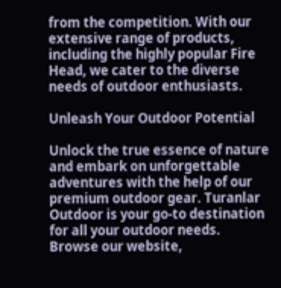from the competition. With our extensive range of products, including the highly popular Fire Head, we cater to the diverse needs of outdoor enthusiasts.

Unleash Your Outdoor Potential

Unlock the true essence of nature and embark on unforgettable adventures with the help of our premium outdoor gear. Turanlar Outdoor is your go-to destination for all your outdoor needs. Browse our website,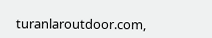turanlaroutdoor.com,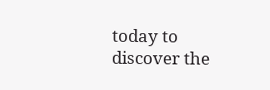today to discover the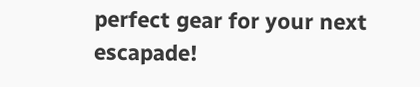perfect gear for your next escapade!